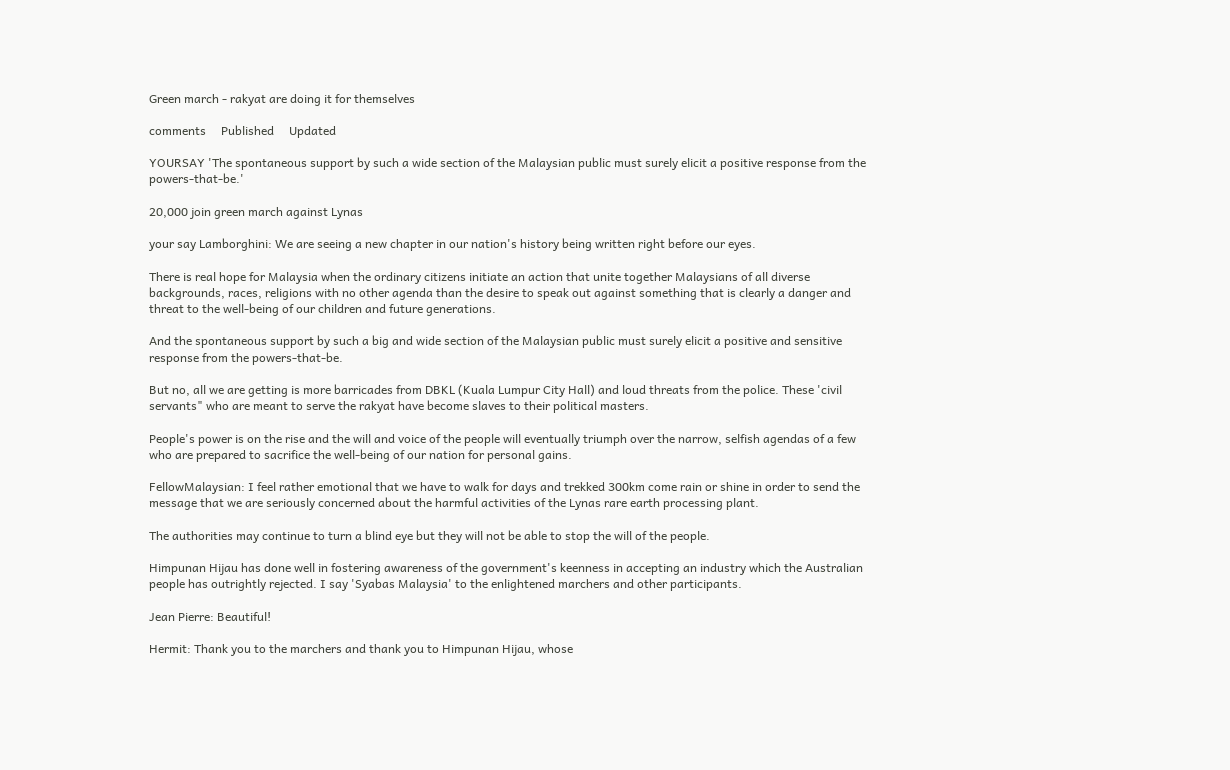Green march - rakyat are doing it for themselves

comments     Published     Updated

YOURSAY 'The spontaneous support by such a wide section of the Malaysian public must surely elicit a positive response from the powers-that-be.'

20,000 join green march against Lynas

your say Lamborghini: We are seeing a new chapter in our nation's history being written right before our eyes.

There is real hope for Malaysia when the ordinary citizens initiate an action that unite together Malaysians of all diverse backgrounds, races, religions with no other agenda than the desire to speak out against something that is clearly a danger and threat to the well-being of our children and future generations.

And the spontaneous support by such a big and wide section of the Malaysian public must surely elicit a positive and sensitive response from the powers-that-be.

But no, all we are getting is more barricades from DBKL (Kuala Lumpur City Hall) and loud threats from the police. These 'civil servants" who are meant to serve the rakyat have become slaves to their political masters.

People's power is on the rise and the will and voice of the people will eventually triumph over the narrow, selfish agendas of a few who are prepared to sacrifice the well-being of our nation for personal gains.

FellowMalaysian: I feel rather emotional that we have to walk for days and trekked 300km come rain or shine in order to send the message that we are seriously concerned about the harmful activities of the Lynas rare earth processing plant.

The authorities may continue to turn a blind eye but they will not be able to stop the will of the people.

Himpunan Hijau has done well in fostering awareness of the government's keenness in accepting an industry which the Australian people has outrightly rejected. I say 'Syabas Malaysia' to the enlightened marchers and other participants.

Jean Pierre: Beautiful!

Hermit: Thank you to the marchers and thank you to Himpunan Hijau, whose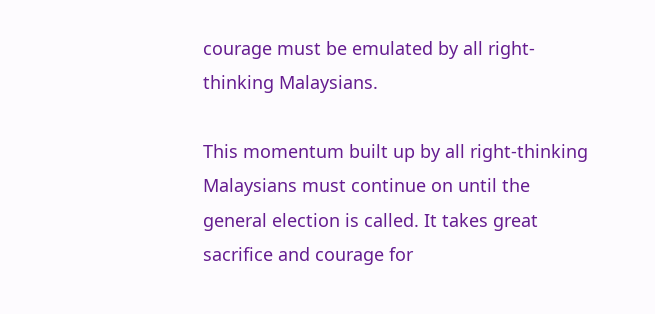courage must be emulated by all right-thinking Malaysians.

This momentum built up by all right-thinking Malaysians must continue on until the general election is called. It takes great sacrifice and courage for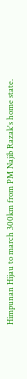Himpunan Hijau to march 300km from PM Najib Razak's home state.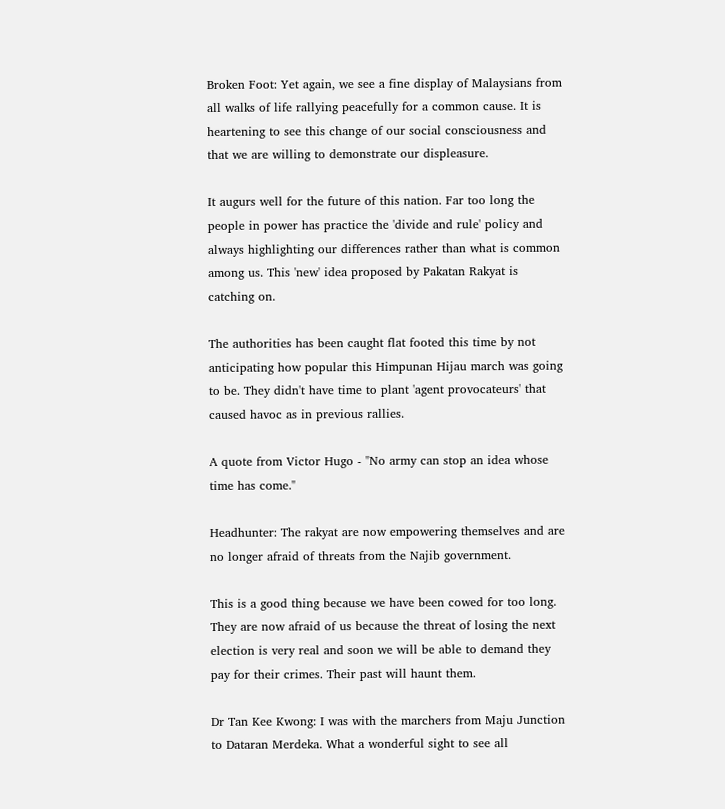Broken Foot: Yet again, we see a fine display of Malaysians from all walks of life rallying peacefully for a common cause. It is heartening to see this change of our social consciousness and that we are willing to demonstrate our displeasure.

It augurs well for the future of this nation. Far too long the people in power has practice the 'divide and rule' policy and always highlighting our differences rather than what is common among us. This 'new' idea proposed by Pakatan Rakyat is catching on.

The authorities has been caught flat footed this time by not anticipating how popular this Himpunan Hijau march was going to be. They didn't have time to plant 'agent provocateurs' that caused havoc as in previous rallies.

A quote from Victor Hugo - "No army can stop an idea whose time has come."

Headhunter: The rakyat are now empowering themselves and are no longer afraid of threats from the Najib government.

This is a good thing because we have been cowed for too long. They are now afraid of us because the threat of losing the next election is very real and soon we will be able to demand they pay for their crimes. Their past will haunt them.

Dr Tan Kee Kwong: I was with the marchers from Maju Junction to Dataran Merdeka. What a wonderful sight to see all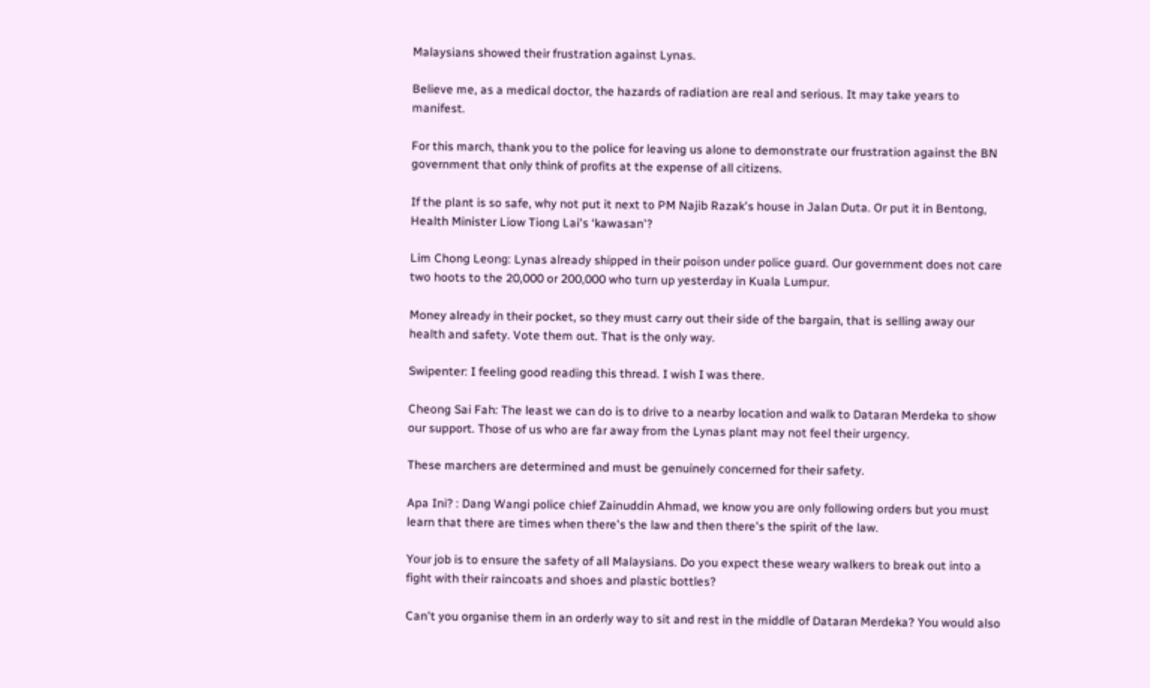Malaysians showed their frustration against Lynas.

Believe me, as a medical doctor, the hazards of radiation are real and serious. It may take years to manifest.

For this march, thank you to the police for leaving us alone to demonstrate our frustration against the BN government that only think of profits at the expense of all citizens.

If the plant is so safe, why not put it next to PM Najib Razak's house in Jalan Duta. Or put it in Bentong, Health Minister Liow Tiong Lai's ‘kawasan'?

Lim Chong Leong: Lynas already shipped in their poison under police guard. Our government does not care two hoots to the 20,000 or 200,000 who turn up yesterday in Kuala Lumpur.

Money already in their pocket, so they must carry out their side of the bargain, that is selling away our health and safety. Vote them out. That is the only way.

Swipenter: I feeling good reading this thread. I wish I was there.

Cheong Sai Fah: The least we can do is to drive to a nearby location and walk to Dataran Merdeka to show our support. Those of us who are far away from the Lynas plant may not feel their urgency.

These marchers are determined and must be genuinely concerned for their safety.

Apa Ini? : Dang Wangi police chief Zainuddin Ahmad, we know you are only following orders but you must learn that there are times when there's the law and then there's the spirit of the law.

Your job is to ensure the safety of all Malaysians. Do you expect these weary walkers to break out into a fight with their raincoats and shoes and plastic bottles?

Can't you organise them in an orderly way to sit and rest in the middle of Dataran Merdeka? You would also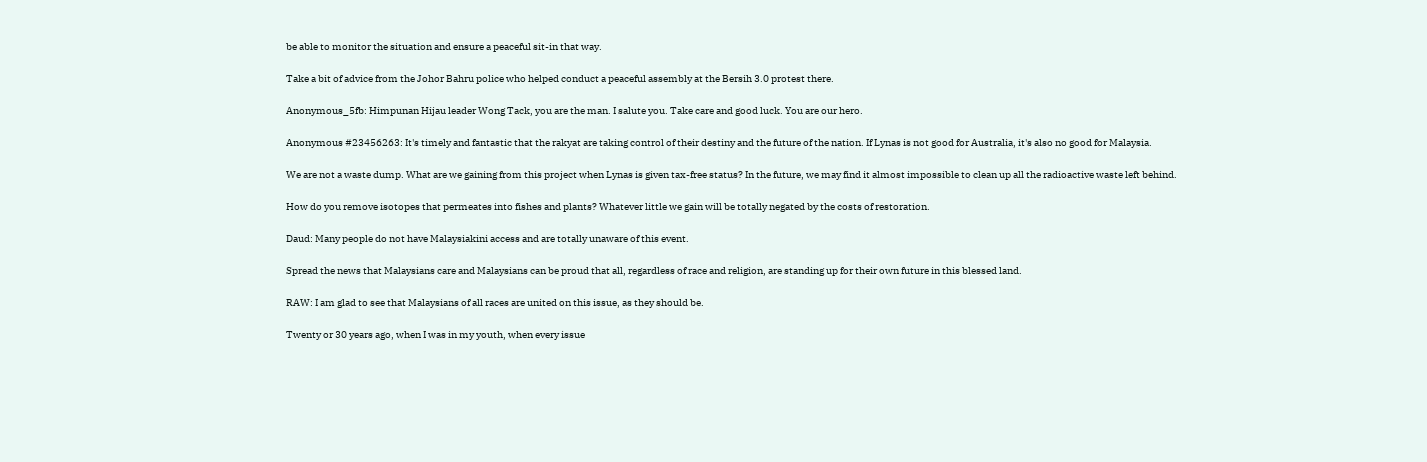be able to monitor the situation and ensure a peaceful sit-in that way.

Take a bit of advice from the Johor Bahru police who helped conduct a peaceful assembly at the Bersih 3.0 protest there.

Anonymous_5fb: Himpunan Hijau leader Wong Tack, you are the man. I salute you. Take care and good luck. You are our hero.

Anonymous #23456263: It's timely and fantastic that the rakyat are taking control of their destiny and the future of the nation. If Lynas is not good for Australia, it's also no good for Malaysia.

We are not a waste dump. What are we gaining from this project when Lynas is given tax-free status? In the future, we may find it almost impossible to clean up all the radioactive waste left behind.

How do you remove isotopes that permeates into fishes and plants? Whatever little we gain will be totally negated by the costs of restoration.

Daud: Many people do not have Malaysiakini access and are totally unaware of this event.

Spread the news that Malaysians care and Malaysians can be proud that all, regardless of race and religion, are standing up for their own future in this blessed land.

RAW: I am glad to see that Malaysians of all races are united on this issue, as they should be.

Twenty or 30 years ago, when I was in my youth, when every issue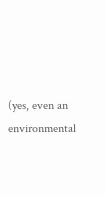(yes, even an environmental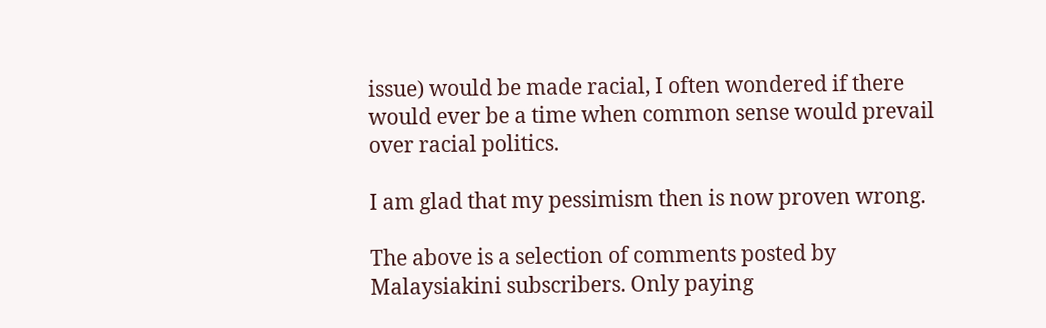issue) would be made racial, I often wondered if there would ever be a time when common sense would prevail over racial politics.

I am glad that my pessimism then is now proven wrong.

The above is a selection of comments posted by Malaysiakini subscribers. Only paying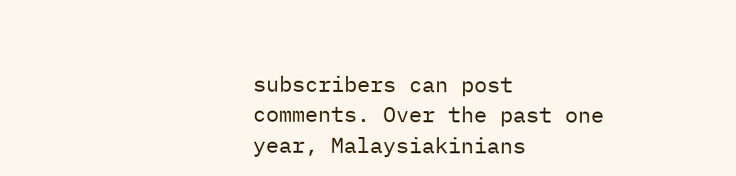subscribers can post comments. Over the past one year, Malaysiakinians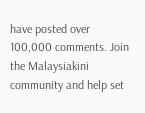have posted over 100,000 comments. Join the Malaysiakini community and help set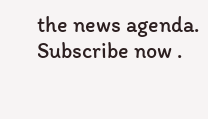the news agenda. Subscribe now .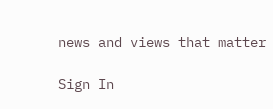news and views that matter

Sign In